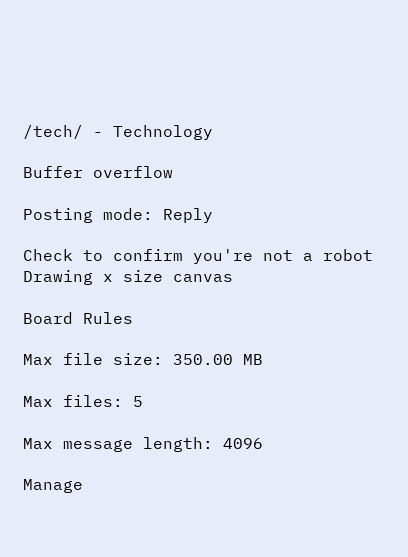/tech/ - Technology

Buffer overflow

Posting mode: Reply

Check to confirm you're not a robot
Drawing x size canvas

Board Rules

Max file size: 350.00 MB

Max files: 5

Max message length: 4096

Manage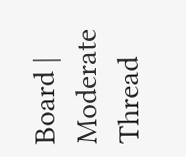Board | Moderate Thread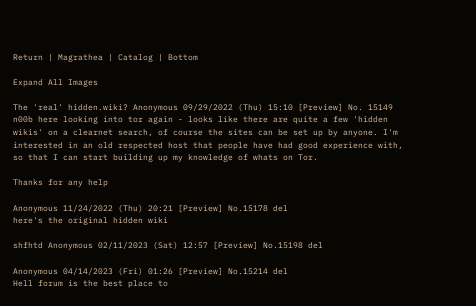Return | Magrathea | Catalog | Bottom

Expand All Images

The 'real' hidden.wiki? Anonymous 09/29/2022 (Thu) 15:10 [Preview] No. 15149
n00b here looking into tor again - looks like there are quite a few 'hidden wikis' on a clearnet search, of course the sites can be set up by anyone. I'm interested in an old respected host that people have had good experience with, so that I can start building up my knowledge of whats on Tor.

Thanks for any help

Anonymous 11/24/2022 (Thu) 20:21 [Preview] No.15178 del
here's the original hidden wiki

shfhtd Anonymous 02/11/2023 (Sat) 12:57 [Preview] No.15198 del

Anonymous 04/14/2023 (Fri) 01:26 [Preview] No.15214 del
Hell forum is the best place to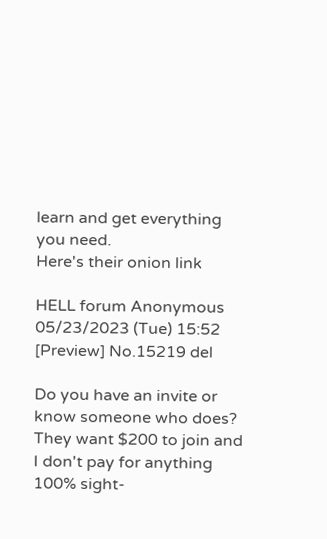learn and get everything you need.
Here's their onion link

HELL forum Anonymous 05/23/2023 (Tue) 15:52 [Preview] No.15219 del

Do you have an invite or know someone who does? They want $200 to join and I don't pay for anything 100% sight-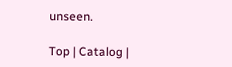unseen.

Top | Catalog |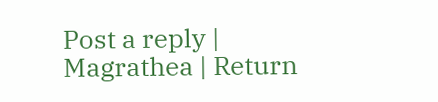Post a reply | Magrathea | Return